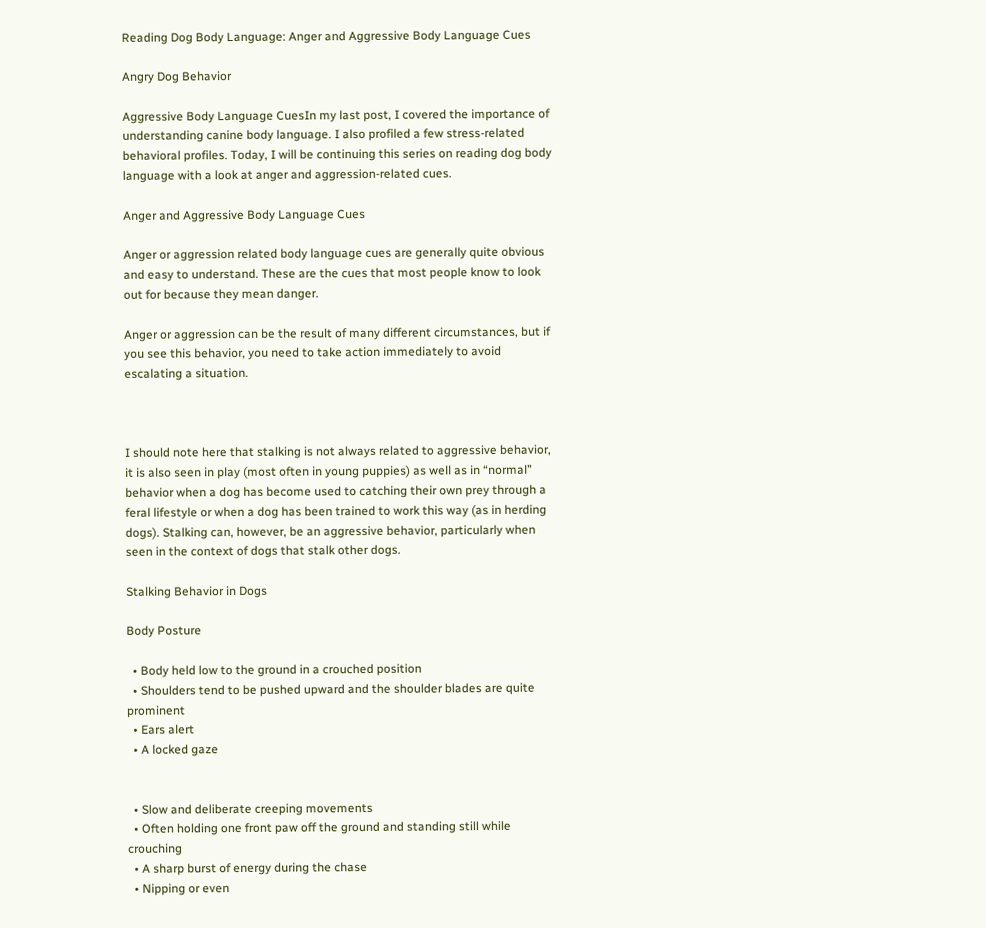Reading Dog Body Language: Anger and Aggressive Body Language Cues

Angry Dog Behavior

Aggressive Body Language CuesIn my last post, I covered the importance of understanding canine body language. I also profiled a few stress-related behavioral profiles. Today, I will be continuing this series on reading dog body language with a look at anger and aggression-related cues.

Anger and Aggressive Body Language Cues

Anger or aggression related body language cues are generally quite obvious and easy to understand. These are the cues that most people know to look out for because they mean danger.

Anger or aggression can be the result of many different circumstances, but if you see this behavior, you need to take action immediately to avoid escalating a situation.



I should note here that stalking is not always related to aggressive behavior, it is also seen in play (most often in young puppies) as well as in “normal” behavior when a dog has become used to catching their own prey through a feral lifestyle or when a dog has been trained to work this way (as in herding dogs). Stalking can, however, be an aggressive behavior, particularly when seen in the context of dogs that stalk other dogs.

Stalking Behavior in Dogs

Body Posture

  • Body held low to the ground in a crouched position
  • Shoulders tend to be pushed upward and the shoulder blades are quite prominent
  • Ears alert
  • A locked gaze


  • Slow and deliberate creeping movements
  • Often holding one front paw off the ground and standing still while crouching
  • A sharp burst of energy during the chase
  • Nipping or even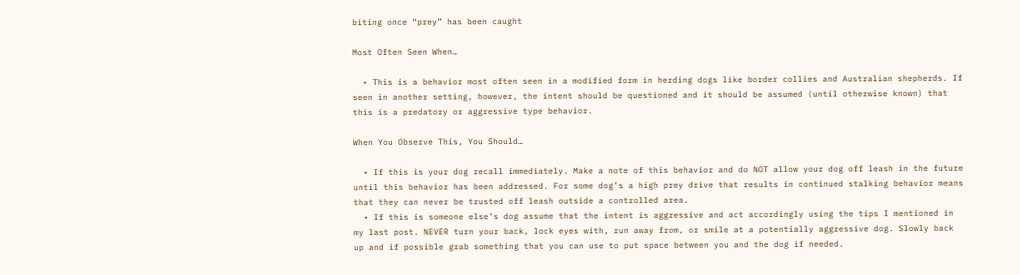biting once “prey” has been caught

Most Often Seen When…

  • This is a behavior most often seen in a modified form in herding dogs like border collies and Australian shepherds. If seen in another setting, however, the intent should be questioned and it should be assumed (until otherwise known) that this is a predatory or aggressive type behavior.

When You Observe This, You Should…

  • If this is your dog recall immediately. Make a note of this behavior and do NOT allow your dog off leash in the future until this behavior has been addressed. For some dog’s a high prey drive that results in continued stalking behavior means that they can never be trusted off leash outside a controlled area.
  • If this is someone else’s dog assume that the intent is aggressive and act accordingly using the tips I mentioned in my last post. NEVER turn your back, lock eyes with, run away from, or smile at a potentially aggressive dog. Slowly back up and if possible grab something that you can use to put space between you and the dog if needed.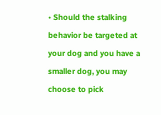• Should the stalking behavior be targeted at your dog and you have a smaller dog, you may choose to pick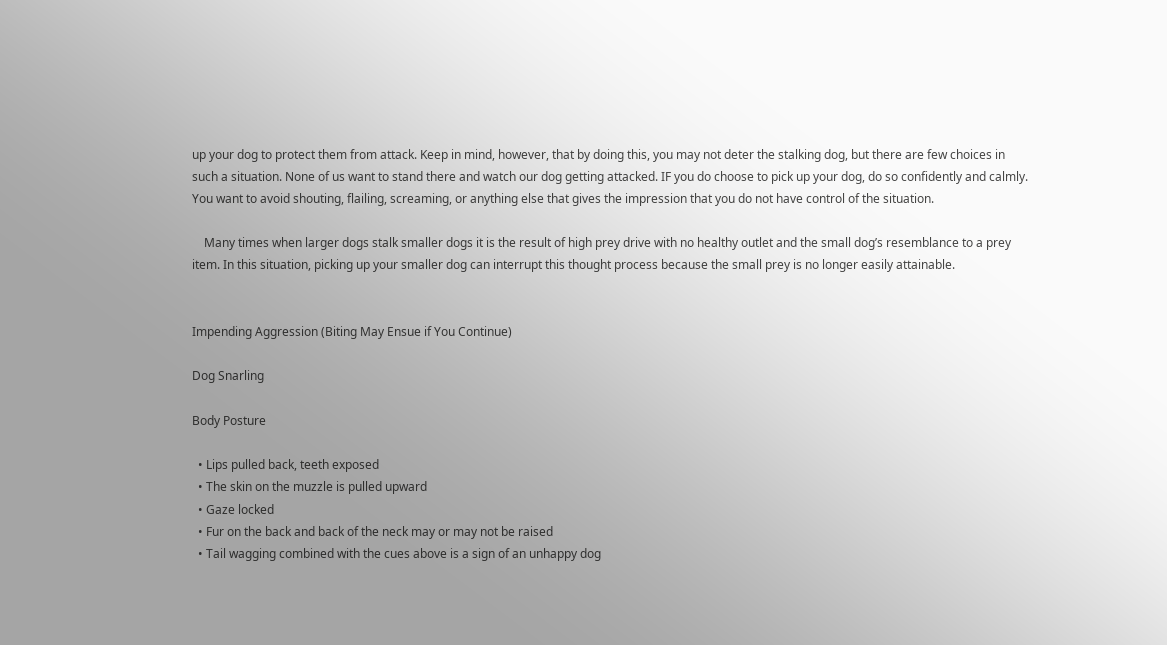up your dog to protect them from attack. Keep in mind, however, that by doing this, you may not deter the stalking dog, but there are few choices in such a situation. None of us want to stand there and watch our dog getting attacked. IF you do choose to pick up your dog, do so confidently and calmly. You want to avoid shouting, flailing, screaming, or anything else that gives the impression that you do not have control of the situation.

    Many times when larger dogs stalk smaller dogs it is the result of high prey drive with no healthy outlet and the small dog’s resemblance to a prey item. In this situation, picking up your smaller dog can interrupt this thought process because the small prey is no longer easily attainable.


Impending Aggression (Biting May Ensue if You Continue)

Dog Snarling

Body Posture

  • Lips pulled back, teeth exposed
  • The skin on the muzzle is pulled upward
  • Gaze locked
  • Fur on the back and back of the neck may or may not be raised
  • Tail wagging combined with the cues above is a sign of an unhappy dog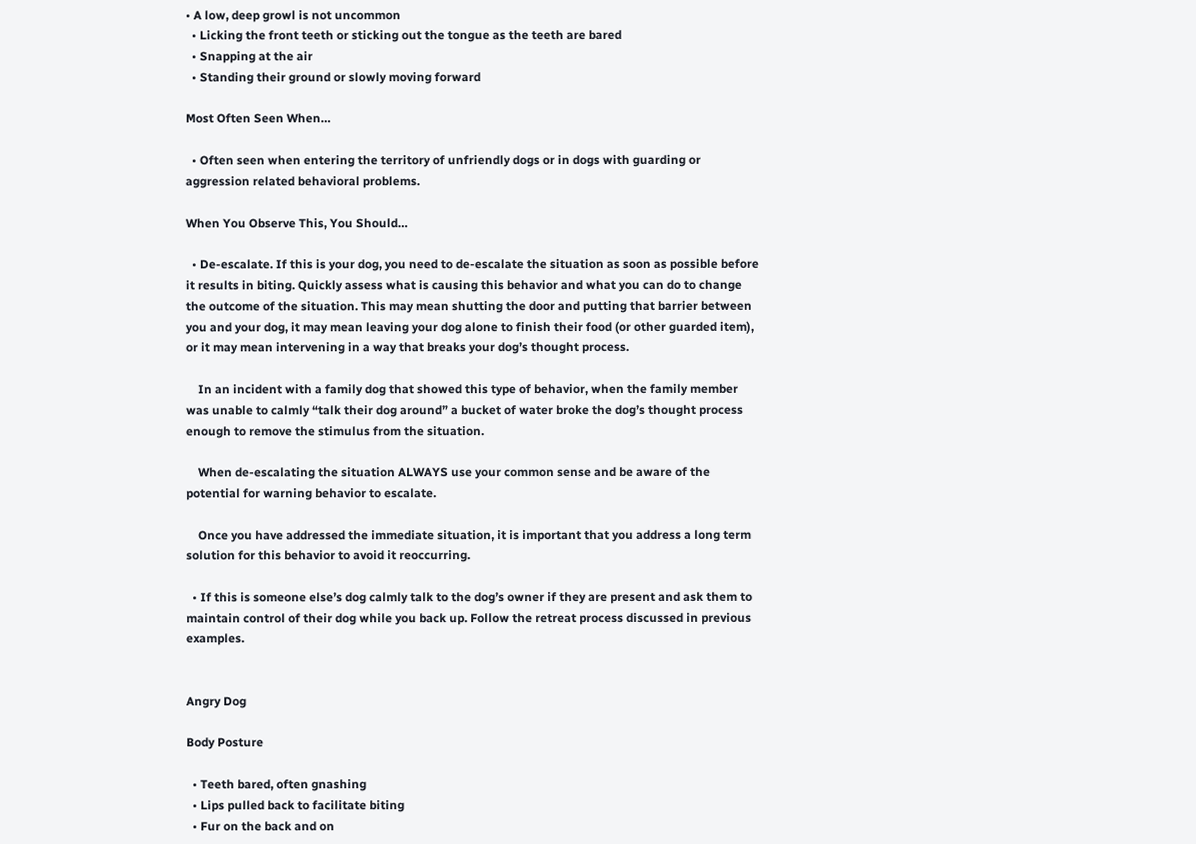• A low, deep growl is not uncommon
  • Licking the front teeth or sticking out the tongue as the teeth are bared
  • Snapping at the air
  • Standing their ground or slowly moving forward

Most Often Seen When…

  • Often seen when entering the territory of unfriendly dogs or in dogs with guarding or aggression related behavioral problems.

When You Observe This, You Should…

  • De-escalate. If this is your dog, you need to de-escalate the situation as soon as possible before it results in biting. Quickly assess what is causing this behavior and what you can do to change the outcome of the situation. This may mean shutting the door and putting that barrier between you and your dog, it may mean leaving your dog alone to finish their food (or other guarded item), or it may mean intervening in a way that breaks your dog’s thought process.

    In an incident with a family dog that showed this type of behavior, when the family member was unable to calmly “talk their dog around” a bucket of water broke the dog’s thought process enough to remove the stimulus from the situation.

    When de-escalating the situation ALWAYS use your common sense and be aware of the potential for warning behavior to escalate.

    Once you have addressed the immediate situation, it is important that you address a long term solution for this behavior to avoid it reoccurring.

  • If this is someone else’s dog calmly talk to the dog’s owner if they are present and ask them to maintain control of their dog while you back up. Follow the retreat process discussed in previous examples.


Angry Dog

Body Posture

  • Teeth bared, often gnashing
  • Lips pulled back to facilitate biting
  • Fur on the back and on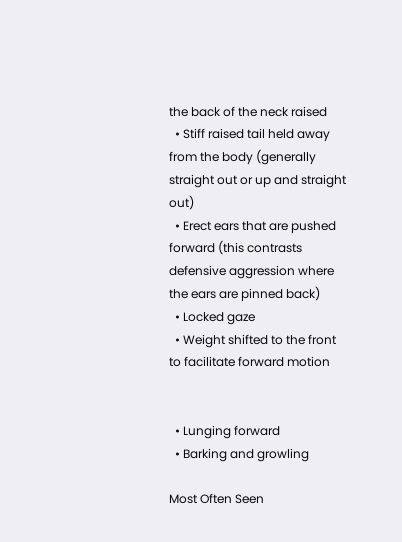the back of the neck raised
  • Stiff raised tail held away from the body (generally straight out or up and straight out)
  • Erect ears that are pushed forward (this contrasts defensive aggression where the ears are pinned back)
  • Locked gaze
  • Weight shifted to the front to facilitate forward motion


  • Lunging forward
  • Barking and growling

Most Often Seen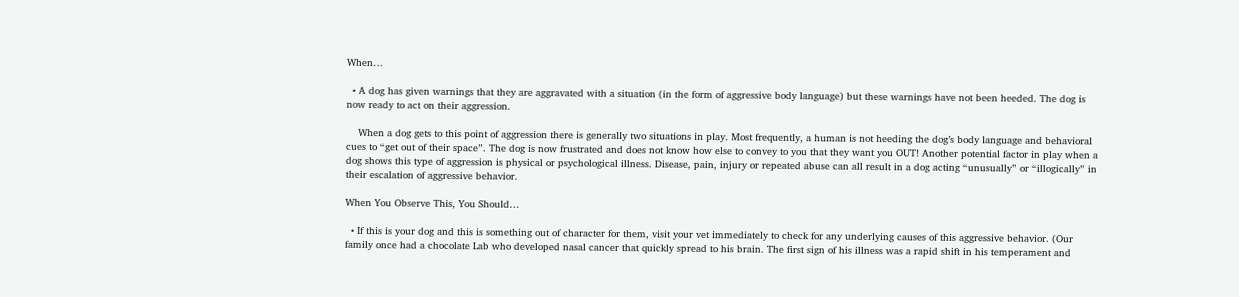When…

  • A dog has given warnings that they are aggravated with a situation (in the form of aggressive body language) but these warnings have not been heeded. The dog is now ready to act on their aggression.

    When a dog gets to this point of aggression there is generally two situations in play. Most frequently, a human is not heeding the dog’s body language and behavioral cues to “get out of their space”. The dog is now frustrated and does not know how else to convey to you that they want you OUT! Another potential factor in play when a dog shows this type of aggression is physical or psychological illness. Disease, pain, injury or repeated abuse can all result in a dog acting “unusually” or “illogically” in their escalation of aggressive behavior.

When You Observe This, You Should…

  • If this is your dog and this is something out of character for them, visit your vet immediately to check for any underlying causes of this aggressive behavior. (Our family once had a chocolate Lab who developed nasal cancer that quickly spread to his brain. The first sign of his illness was a rapid shift in his temperament and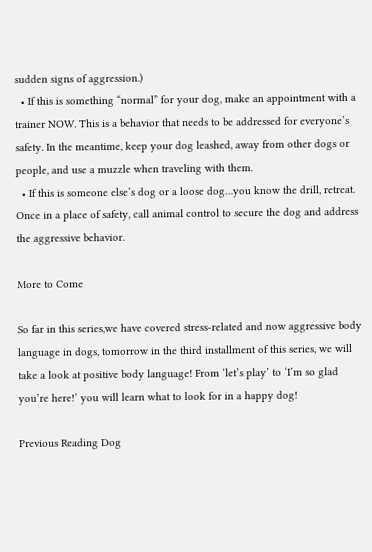sudden signs of aggression.)
  • If this is something “normal” for your dog, make an appointment with a trainer NOW. This is a behavior that needs to be addressed for everyone’s safety. In the meantime, keep your dog leashed, away from other dogs or people, and use a muzzle when traveling with them.
  • If this is someone else’s dog or a loose dog…you know the drill, retreat. Once in a place of safety, call animal control to secure the dog and address the aggressive behavior.

More to Come

So far in this series,we have covered stress-related and now aggressive body language in dogs, tomorrow in the third installment of this series, we will take a look at positive body language! From ‘let’s play’ to ‘I’m so glad you’re here!’ you will learn what to look for in a happy dog!

Previous Reading Dog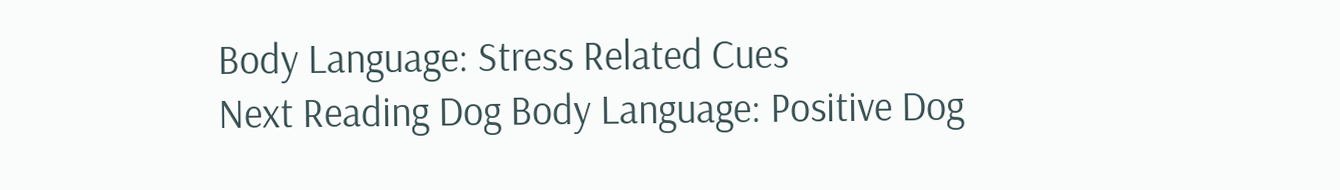Body Language: Stress Related Cues
Next Reading Dog Body Language: Positive Dog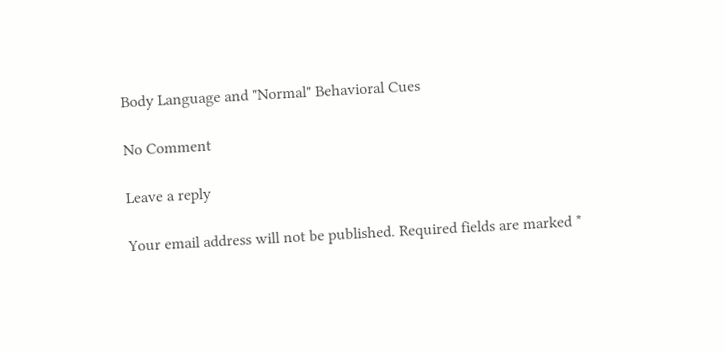Body Language and "Normal" Behavioral Cues

No Comment

Leave a reply

Your email address will not be published. Required fields are marked *